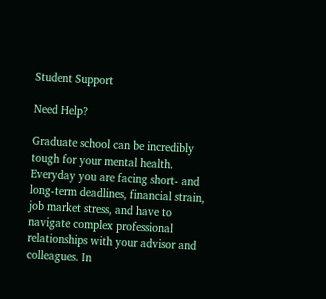Student Support

Need Help?

Graduate school can be incredibly tough for your mental health. Everyday you are facing short- and long-term deadlines, financial strain, job market stress, and have to navigate complex professional relationships with your advisor and colleagues. In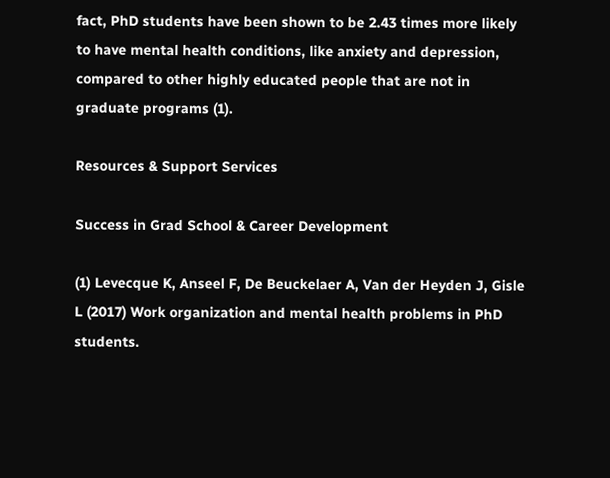fact, PhD students have been shown to be 2.43 times more likely to have mental health conditions, like anxiety and depression, compared to other highly educated people that are not in graduate programs (1).

Resources & Support Services

Success in Grad School & Career Development

(1) Levecque K, Anseel F, De Beuckelaer A, Van der Heyden J, Gisle L (2017) Work organization and mental health problems in PhD students.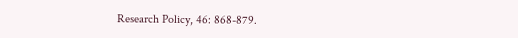Research Policy, 46: 868-879.